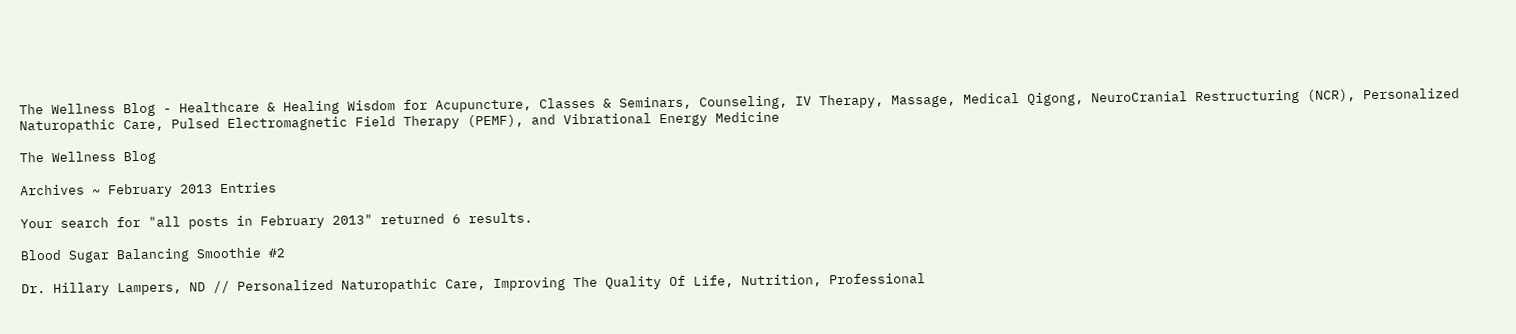The Wellness Blog - Healthcare & Healing Wisdom for Acupuncture, Classes & Seminars, Counseling, IV Therapy, Massage, Medical Qigong, NeuroCranial Restructuring (NCR), Personalized Naturopathic Care, Pulsed Electromagnetic Field Therapy (PEMF), and Vibrational Energy Medicine

The Wellness Blog

Archives ~ February 2013 Entries

Your search for "all posts in February 2013" returned 6 results.

Blood Sugar Balancing Smoothie #2

Dr. Hillary Lampers, ND // Personalized Naturopathic Care, Improving The Quality Of Life, Nutrition, Professional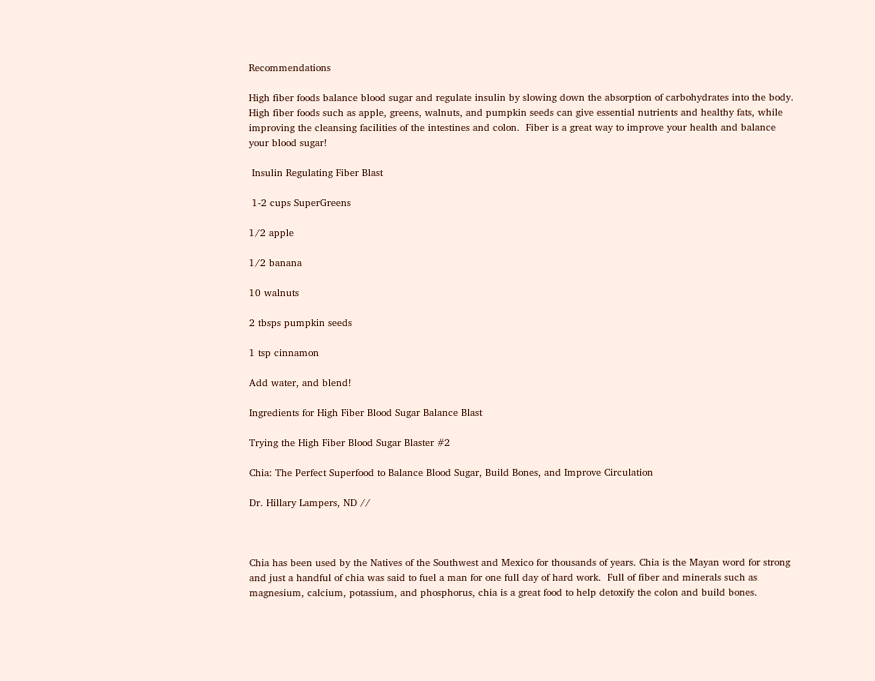Recommendations

High fiber foods balance blood sugar and regulate insulin by slowing down the absorption of carbohydrates into the body.  High fiber foods such as apple, greens, walnuts, and pumpkin seeds can give essential nutrients and healthy fats, while improving the cleansing facilities of the intestines and colon.  Fiber is a great way to improve your health and balance your blood sugar!

 Insulin Regulating Fiber Blast

 1-2 cups SuperGreens

1/2 apple

1/2 banana

10 walnuts

2 tbsps pumpkin seeds

1 tsp cinnamon

Add water, and blend!

Ingredients for High Fiber Blood Sugar Balance Blast

Trying the High Fiber Blood Sugar Blaster #2

Chia: The Perfect Superfood to Balance Blood Sugar, Build Bones, and Improve Circulation

Dr. Hillary Lampers, ND //



Chia has been used by the Natives of the Southwest and Mexico for thousands of years. Chia is the Mayan word for strong and just a handful of chia was said to fuel a man for one full day of hard work.  Full of fiber and minerals such as magnesium, calcium, potassium, and phosphorus, chia is a great food to help detoxify the colon and build bones.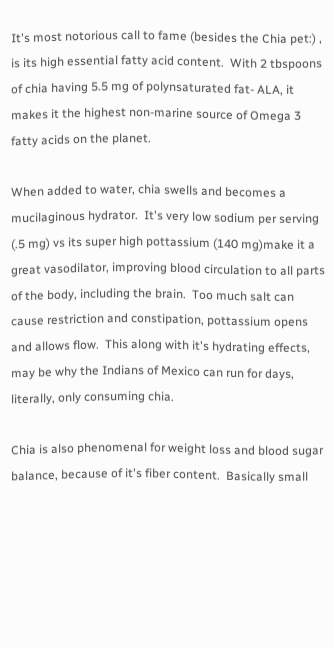It's most notorious call to fame (besides the Chia pet:) , is its high essential fatty acid content.  With 2 tbspoons of chia having 5.5 mg of polynsaturated fat- ALA, it makes it the highest non-marine source of Omega 3 fatty acids on the planet.

When added to water, chia swells and becomes a mucilaginous hydrator.  It's very low sodium per serving (.5 mg) vs its super high pottassium (140 mg)make it a great vasodilator, improving blood circulation to all parts of the body, including the brain.  Too much salt can cause restriction and constipation, pottassium opens and allows flow.  This along with it's hydrating effects, may be why the Indians of Mexico can run for days, literally, only consuming chia.

Chia is also phenomenal for weight loss and blood sugar balance, because of it's fiber content.  Basically small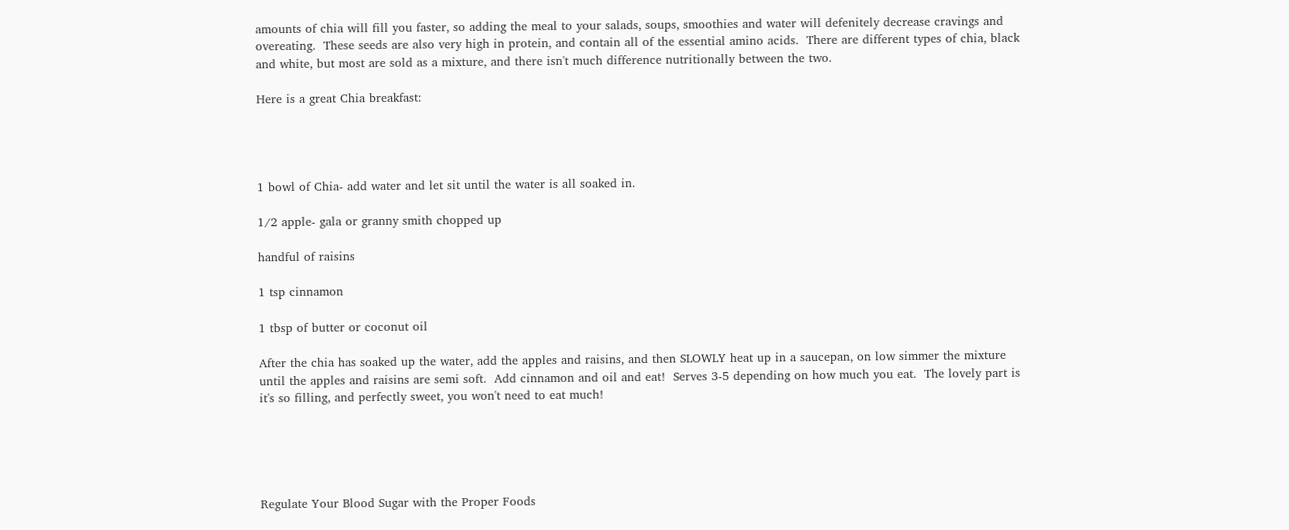amounts of chia will fill you faster, so adding the meal to your salads, soups, smoothies and water will defenitely decrease cravings and overeating.  These seeds are also very high in protein, and contain all of the essential amino acids.  There are different types of chia, black and white, but most are sold as a mixture, and there isn't much difference nutritionally between the two.

Here is a great Chia breakfast:




1 bowl of Chia- add water and let sit until the water is all soaked in.

1/2 apple- gala or granny smith chopped up

handful of raisins

1 tsp cinnamon

1 tbsp of butter or coconut oil

After the chia has soaked up the water, add the apples and raisins, and then SLOWLY heat up in a saucepan, on low simmer the mixture until the apples and raisins are semi soft.  Add cinnamon and oil and eat!  Serves 3-5 depending on how much you eat.  The lovely part is it's so filling, and perfectly sweet, you won't need to eat much!





Regulate Your Blood Sugar with the Proper Foods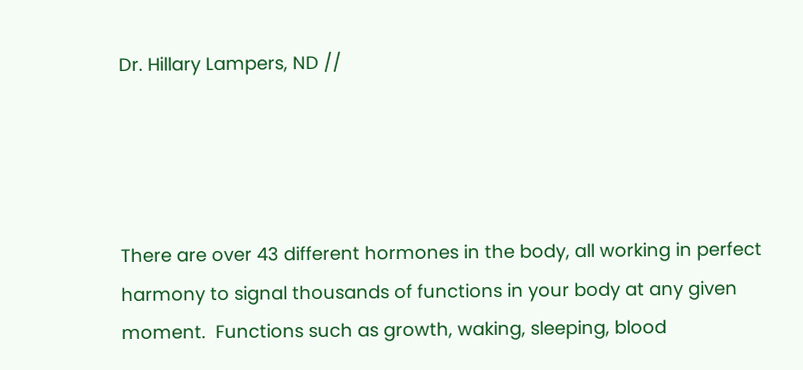Dr. Hillary Lampers, ND //




There are over 43 different hormones in the body, all working in perfect harmony to signal thousands of functions in your body at any given moment.  Functions such as growth, waking, sleeping, blood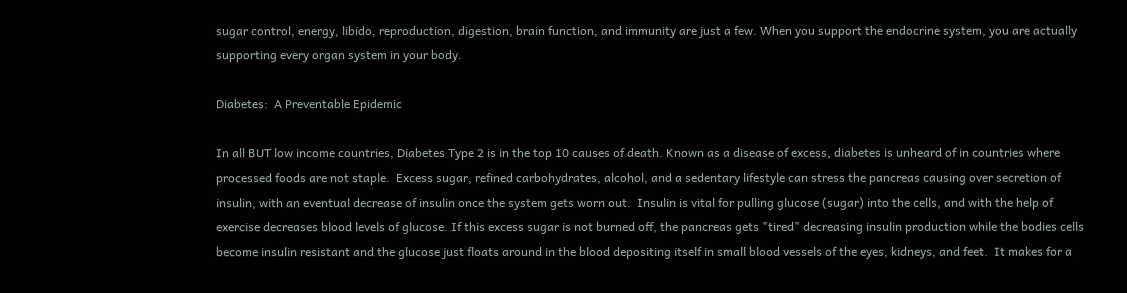sugar control, energy, libido, reproduction, digestion, brain function, and immunity are just a few. When you support the endocrine system, you are actually supporting every organ system in your body.

Diabetes:  A Preventable Epidemic

In all BUT low income countries, Diabetes Type 2 is in the top 10 causes of death. Known as a disease of excess, diabetes is unheard of in countries where processed foods are not staple.  Excess sugar, refined carbohydrates, alcohol, and a sedentary lifestyle can stress the pancreas causing over secretion of insulin, with an eventual decrease of insulin once the system gets worn out.  Insulin is vital for pulling glucose (sugar) into the cells, and with the help of exercise decreases blood levels of glucose. If this excess sugar is not burned off, the pancreas gets "tired" decreasing insulin production while the bodies cells become insulin resistant and the glucose just floats around in the blood depositing itself in small blood vessels of the eyes, kidneys, and feet.  It makes for a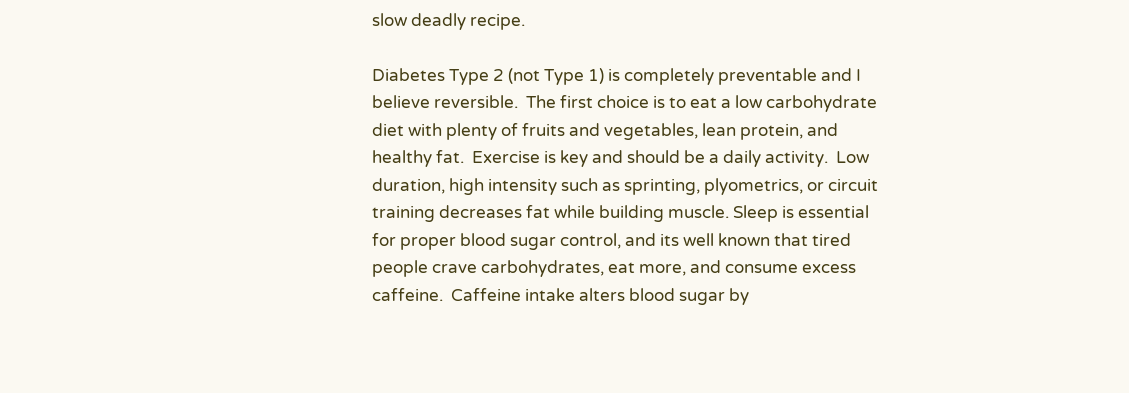slow deadly recipe.

Diabetes Type 2 (not Type 1) is completely preventable and I believe reversible.  The first choice is to eat a low carbohydrate diet with plenty of fruits and vegetables, lean protein, and healthy fat.  Exercise is key and should be a daily activity.  Low duration, high intensity such as sprinting, plyometrics, or circuit training decreases fat while building muscle. Sleep is essential for proper blood sugar control, and its well known that tired people crave carbohydrates, eat more, and consume excess caffeine.  Caffeine intake alters blood sugar by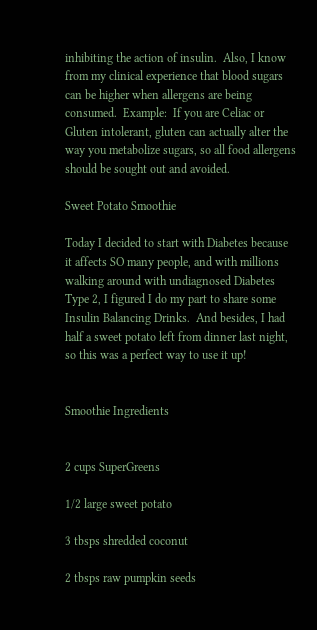inhibiting the action of insulin.  Also, I know from my clinical experience that blood sugars can be higher when allergens are being consumed.  Example:  If you are Celiac or Gluten intolerant, gluten can actually alter the way you metabolize sugars, so all food allergens should be sought out and avoided.

Sweet Potato Smoothie

Today I decided to start with Diabetes because it affects SO many people, and with millions walking around with undiagnosed Diabetes Type 2, I figured I do my part to share some Insulin Balancing Drinks.  And besides, I had half a sweet potato left from dinner last night, so this was a perfect way to use it up!


Smoothie Ingredients


2 cups SuperGreens

1/2 large sweet potato

3 tbsps shredded coconut

2 tbsps raw pumpkin seeds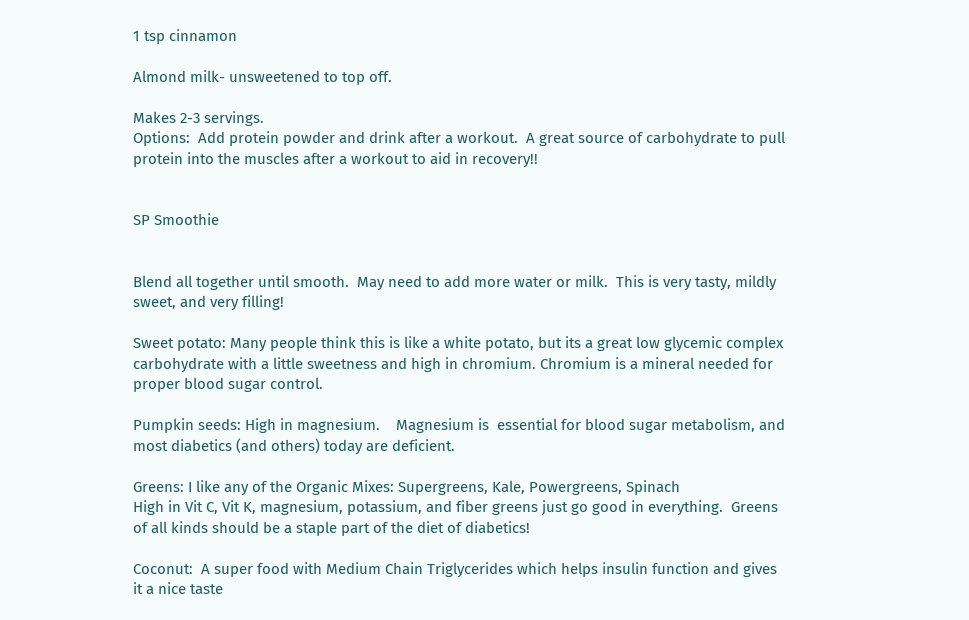1 tsp cinnamon

Almond milk- unsweetened to top off.

Makes 2-3 servings.
Options:  Add protein powder and drink after a workout.  A great source of carbohydrate to pull protein into the muscles after a workout to aid in recovery!!


SP Smoothie


Blend all together until smooth.  May need to add more water or milk.  This is very tasty, mildly sweet, and very filling!

Sweet potato: Many people think this is like a white potato, but its a great low glycemic complex carbohydrate with a little sweetness and high in chromium. Chromium is a mineral needed for proper blood sugar control.

Pumpkin seeds: High in magnesium.    Magnesium is  essential for blood sugar metabolism, and most diabetics (and others) today are deficient.

Greens: I like any of the Organic Mixes: Supergreens, Kale, Powergreens, Spinach
High in Vit C, Vit K, magnesium, potassium, and fiber greens just go good in everything.  Greens of all kinds should be a staple part of the diet of diabetics!

Coconut:  A super food with Medium Chain Triglycerides which helps insulin function and gives it a nice taste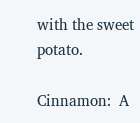with the sweet potato.

Cinnamon:  A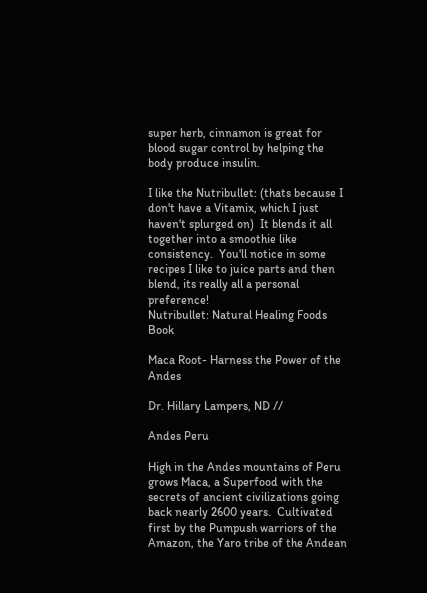super herb, cinnamon is great for blood sugar control by helping the body produce insulin.

I like the Nutribullet: (thats because I don't have a Vitamix, which I just haven't splurged on)  It blends it all together into a smoothie like consistency.  You'll notice in some recipes I like to juice parts and then blend, its really all a personal preference!
Nutribullet: Natural Healing Foods Book

Maca Root- Harness the Power of the Andes

Dr. Hillary Lampers, ND //

Andes Peru

High in the Andes mountains of Peru grows Maca, a Superfood with the secrets of ancient civilizations going back nearly 2600 years.  Cultivated first by the Pumpush warriors of the Amazon, the Yaro tribe of the Andean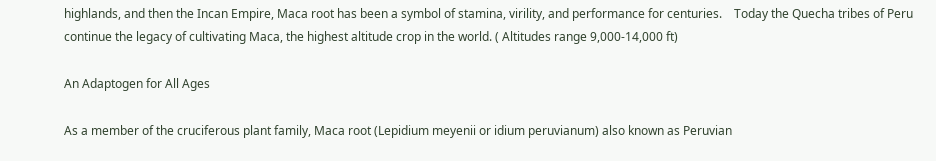highlands, and then the Incan Empire, Maca root has been a symbol of stamina, virility, and performance for centuries.    Today the Quecha tribes of Peru continue the legacy of cultivating Maca, the highest altitude crop in the world. ( Altitudes range 9,000-14,000 ft)

An Adaptogen for All Ages

As a member of the cruciferous plant family, Maca root (Lepidium meyenii or idium peruvianum) also known as Peruvian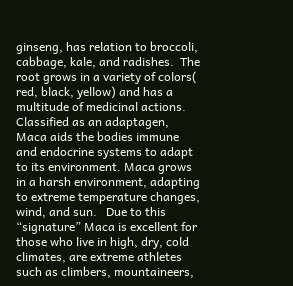ginseng, has relation to broccoli, cabbage, kale, and radishes.  The root grows in a variety of colors( red, black, yellow) and has a multitude of medicinal actions.  Classified as an adaptagen, Maca aids the bodies immune and endocrine systems to adapt to its environment. Maca grows in a harsh environment, adapting to extreme temperature changes, wind, and sun.   Due to this “signature” Maca is excellent for those who live in high, dry, cold climates, are extreme athletes such as climbers, mountaineers,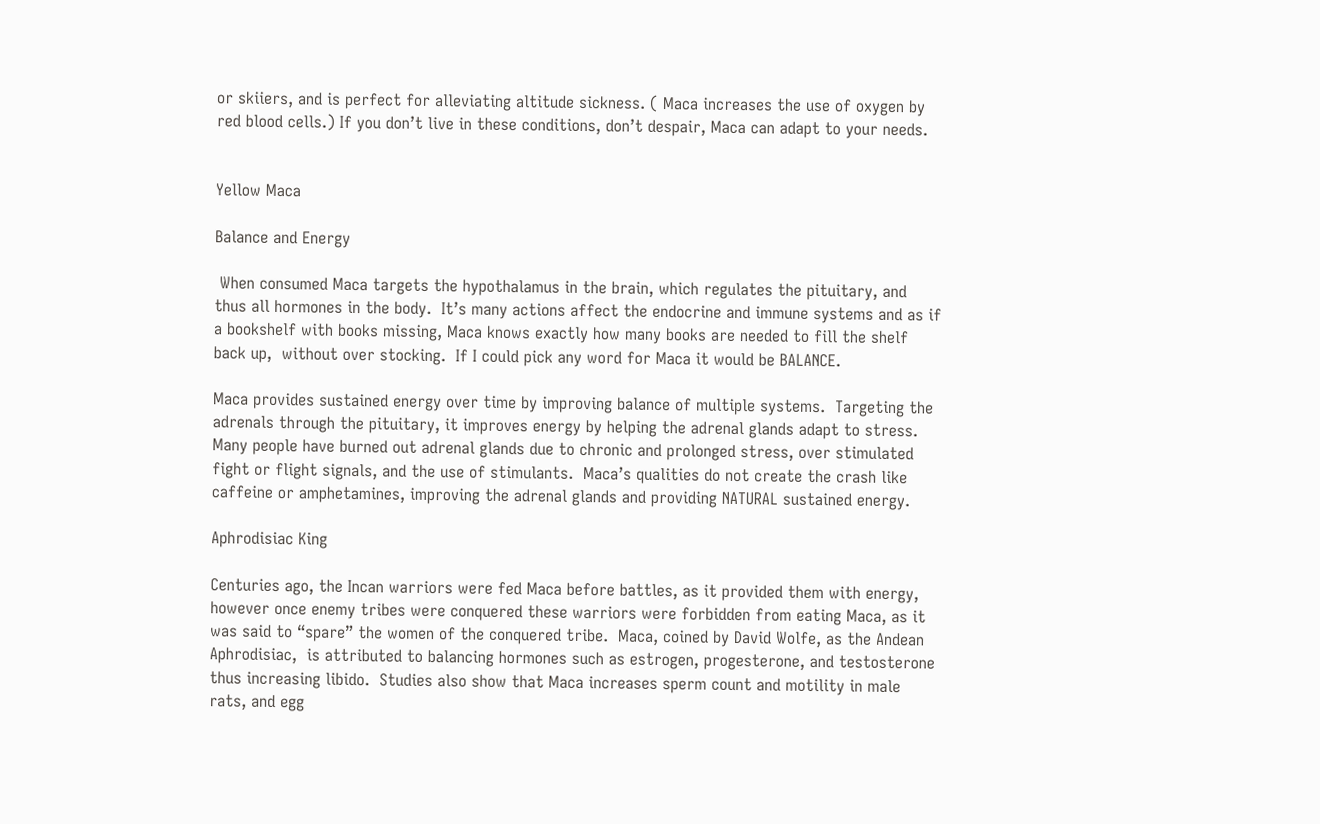or skiiers, and is perfect for alleviating altitude sickness. ( Maca increases the use of oxygen by red blood cells.) If you don’t live in these conditions, don’t despair, Maca can adapt to your needs.


Yellow Maca

Balance and Energy

 When consumed Maca targets the hypothalamus in the brain, which regulates the pituitary, and thus all hormones in the body.  It’s many actions affect the endocrine and immune systems and as if a bookshelf with books missing, Maca knows exactly how many books are needed to fill the shelf back up,  without over stocking.  If I could pick any word for Maca it would be BALANCE.

Maca provides sustained energy over time by improving balance of multiple systems.  Targeting the adrenals through the pituitary, it improves energy by helping the adrenal glands adapt to stress.  Many people have burned out adrenal glands due to chronic and prolonged stress, over stimulated fight or flight signals, and the use of stimulants.  Maca’s qualities do not create the crash like caffeine or amphetamines, improving the adrenal glands and providing NATURAL sustained energy.

Aphrodisiac King

Centuries ago, the Incan warriors were fed Maca before battles, as it provided them with energy, however once enemy tribes were conquered these warriors were forbidden from eating Maca, as it was said to “spare” the women of the conquered tribe.  Maca, coined by David Wolfe, as the Andean Aphrodisiac,  is attributed to balancing hormones such as estrogen, progesterone, and testosterone thus increasing libido.  Studies also show that Maca increases sperm count and motility in male rats, and egg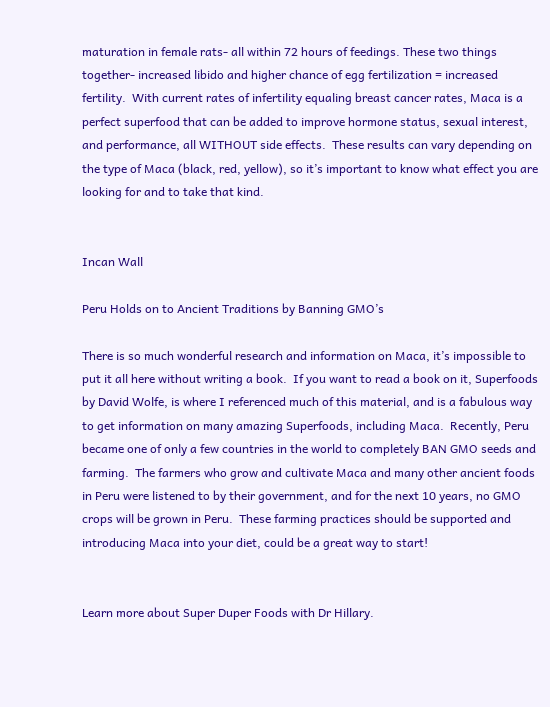maturation in female rats- all within 72 hours of feedings. These two things together- increased libido and higher chance of egg fertilization = increased fertility.  With current rates of infertility equaling breast cancer rates, Maca is a perfect superfood that can be added to improve hormone status, sexual interest, and performance, all WITHOUT side effects.  These results can vary depending on the type of Maca (black, red, yellow), so it’s important to know what effect you are looking for and to take that kind.


Incan Wall

Peru Holds on to Ancient Traditions by Banning GMO’s

There is so much wonderful research and information on Maca, it’s impossible to put it all here without writing a book.  If you want to read a book on it, Superfoods by David Wolfe, is where I referenced much of this material, and is a fabulous way to get information on many amazing Superfoods, including Maca.  Recently, Peru became one of only a few countries in the world to completely BAN GMO seeds and farming.  The farmers who grow and cultivate Maca and many other ancient foods in Peru were listened to by their government, and for the next 10 years, no GMO crops will be grown in Peru.  These farming practices should be supported and introducing Maca into your diet, could be a great way to start!


Learn more about Super Duper Foods with Dr Hillary.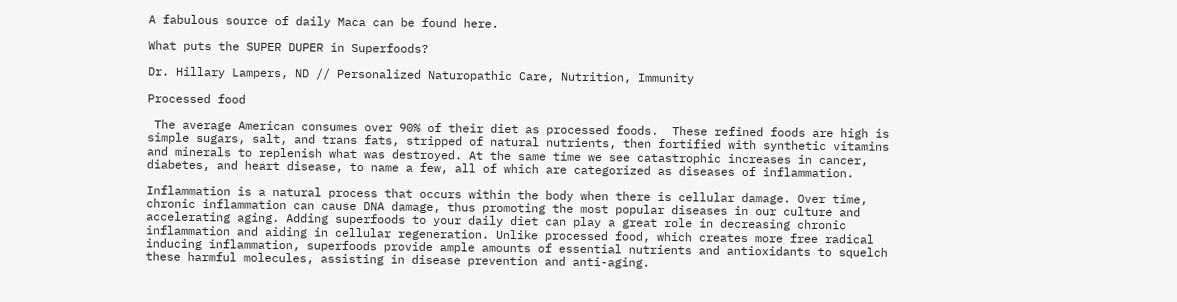A fabulous source of daily Maca can be found here.

What puts the SUPER DUPER in Superfoods?

Dr. Hillary Lampers, ND // Personalized Naturopathic Care, Nutrition, Immunity

Processed food

 The average American consumes over 90% of their diet as processed foods.  These refined foods are high is simple sugars, salt, and trans fats, stripped of natural nutrients, then fortified with synthetic vitamins and minerals to replenish what was destroyed. At the same time we see catastrophic increases in cancer, diabetes, and heart disease, to name a few, all of which are categorized as diseases of inflammation.

Inflammation is a natural process that occurs within the body when there is cellular damage. Over time, chronic inflammation can cause DNA damage, thus promoting the most popular diseases in our culture and accelerating aging. Adding superfoods to your daily diet can play a great role in decreasing chronic inflammation and aiding in cellular regeneration. Unlike processed food, which creates more free radical inducing inflammation, superfoods provide ample amounts of essential nutrients and antioxidants to squelch these harmful molecules, assisting in disease prevention and anti-aging.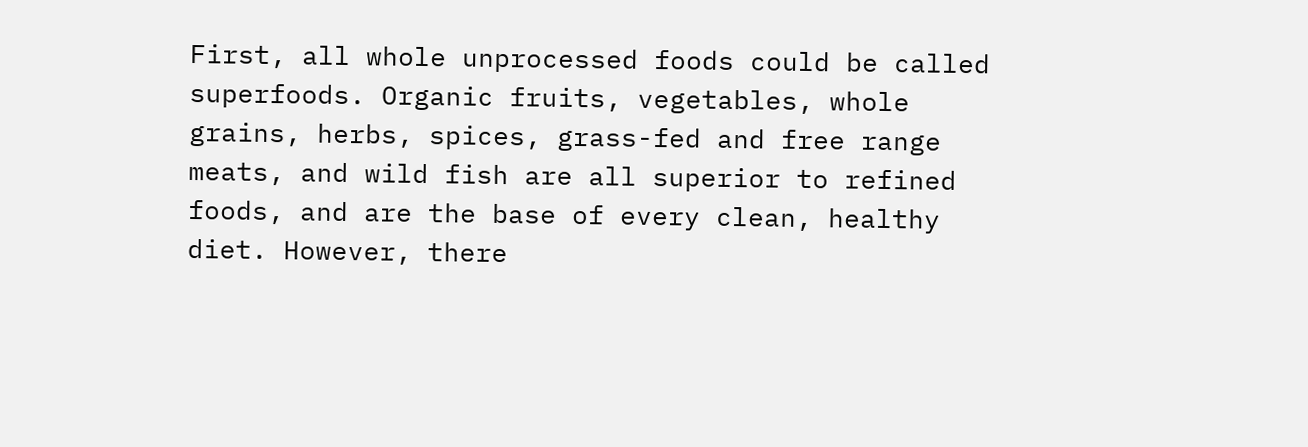First, all whole unprocessed foods could be called superfoods. Organic fruits, vegetables, whole grains, herbs, spices, grass-fed and free range meats, and wild fish are all superior to refined foods, and are the base of every clean, healthy diet. However, there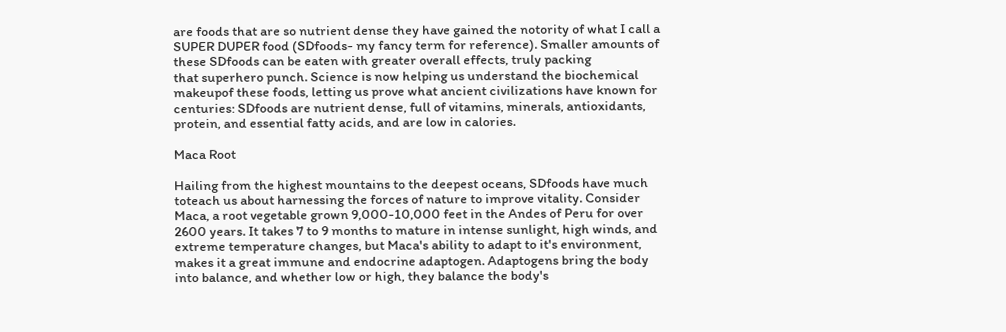are foods that are so nutrient dense they have gained the notority of what I call a SUPER DUPER food (SDfoods- my fancy term for reference). Smaller amounts of these SDfoods can be eaten with greater overall effects, truly packing
that superhero punch. Science is now helping us understand the biochemical makeupof these foods, letting us prove what ancient civilizations have known for centuries: SDfoods are nutrient dense, full of vitamins, minerals, antioxidants, protein, and essential fatty acids, and are low in calories.

Maca Root

Hailing from the highest mountains to the deepest oceans, SDfoods have much toteach us about harnessing the forces of nature to improve vitality. Consider Maca, a root vegetable grown 9,000-10,000 feet in the Andes of Peru for over 2600 years. It takes 7 to 9 months to mature in intense sunlight, high winds, and extreme temperature changes, but Maca's ability to adapt to it's environment, makes it a great immune and endocrine adaptogen. Adaptogens bring the body into balance, and whether low or high, they balance the body's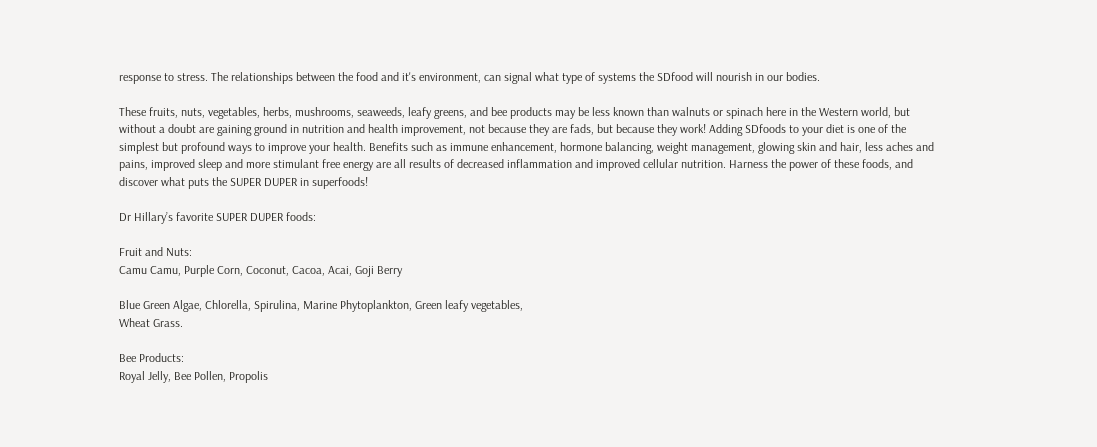response to stress. The relationships between the food and it's environment, can signal what type of systems the SDfood will nourish in our bodies.

These fruits, nuts, vegetables, herbs, mushrooms, seaweeds, leafy greens, and bee products may be less known than walnuts or spinach here in the Western world, but without a doubt are gaining ground in nutrition and health improvement, not because they are fads, but because they work! Adding SDfoods to your diet is one of the simplest but profound ways to improve your health. Benefits such as immune enhancement, hormone balancing, weight management, glowing skin and hair, less aches and pains, improved sleep and more stimulant free energy are all results of decreased inflammation and improved cellular nutrition. Harness the power of these foods, and discover what puts the SUPER DUPER in superfoods!

Dr Hillary’s favorite SUPER DUPER foods:

Fruit and Nuts:
Camu Camu, Purple Corn, Coconut, Cacoa, Acai, Goji Berry

Blue Green Algae, Chlorella, Spirulina, Marine Phytoplankton, Green leafy vegetables,
Wheat Grass.

Bee Products:
Royal Jelly, Bee Pollen, Propolis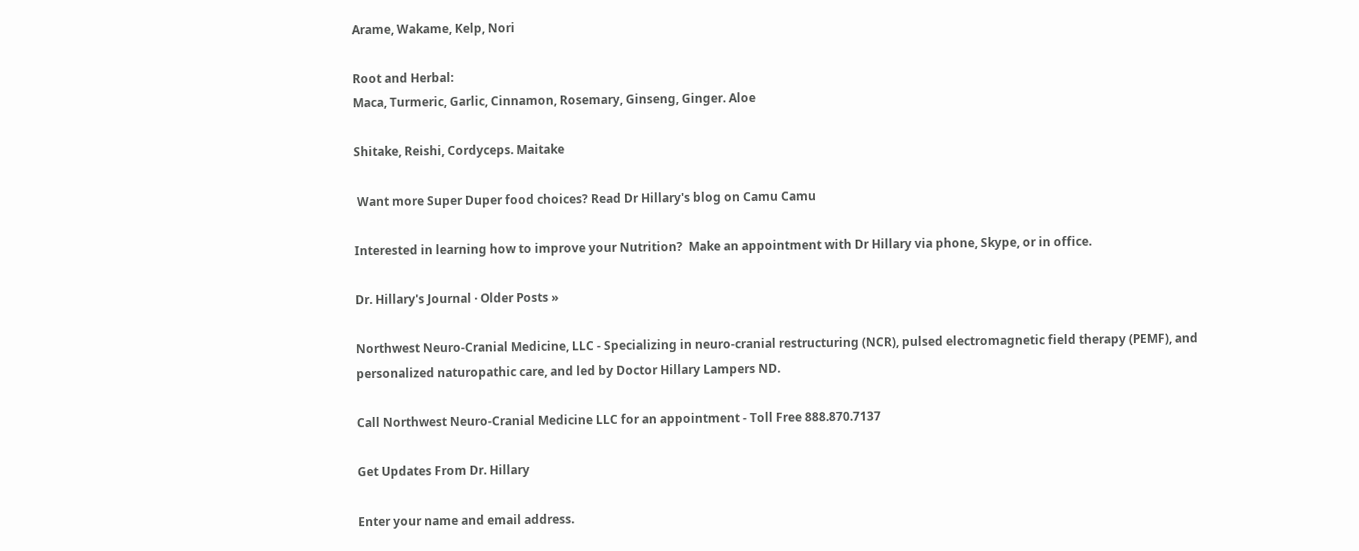Arame, Wakame, Kelp, Nori

Root and Herbal:
Maca, Turmeric, Garlic, Cinnamon, Rosemary, Ginseng, Ginger. Aloe

Shitake, Reishi, Cordyceps. Maitake

 Want more Super Duper food choices? Read Dr Hillary's blog on Camu Camu

Interested in learning how to improve your Nutrition?  Make an appointment with Dr Hillary via phone, Skype, or in office.

Dr. Hillary's Journal · Older Posts »

Northwest Neuro-Cranial Medicine, LLC - Specializing in neuro-cranial restructuring (NCR), pulsed electromagnetic field therapy (PEMF), and personalized naturopathic care, and led by Doctor Hillary Lampers ND.

Call Northwest Neuro-Cranial Medicine LLC for an appointment - Toll Free 888.870.7137

Get Updates From Dr. Hillary

Enter your name and email address.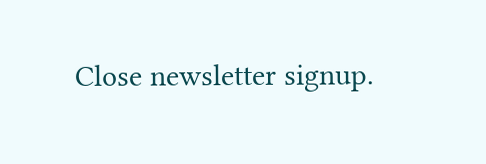Close newsletter signup.